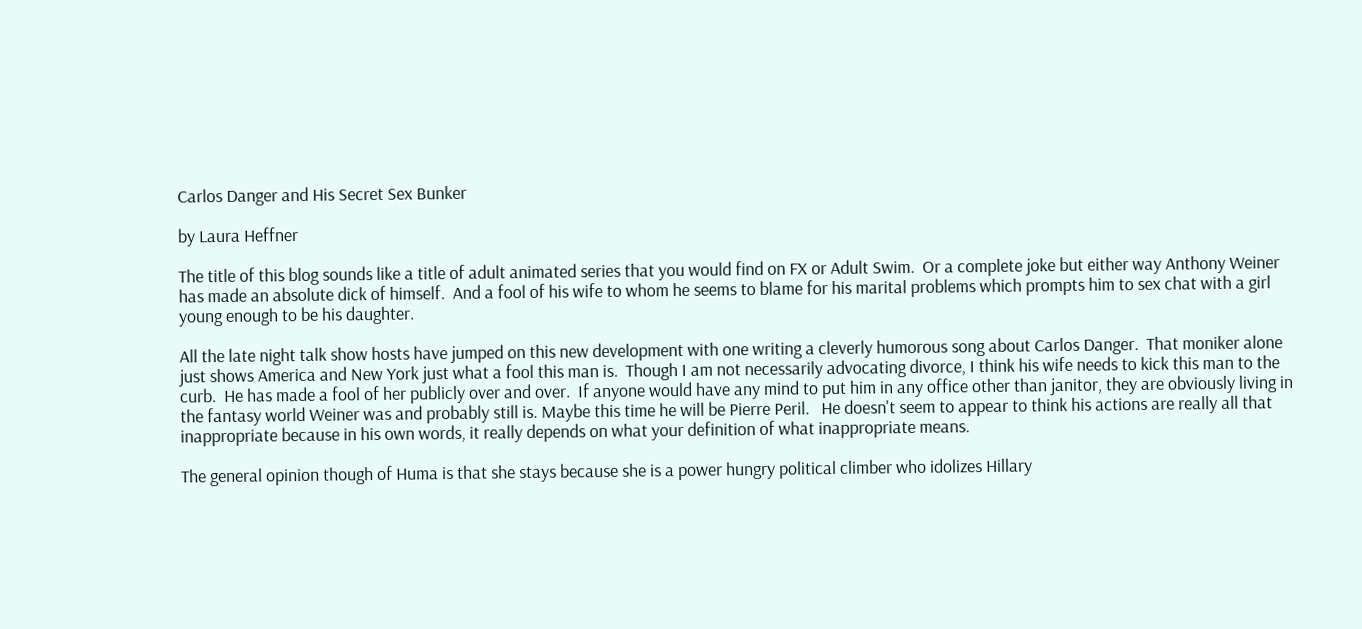Carlos Danger and His Secret Sex Bunker

by Laura Heffner

The title of this blog sounds like a title of adult animated series that you would find on FX or Adult Swim.  Or a complete joke but either way Anthony Weiner has made an absolute dick of himself.  And a fool of his wife to whom he seems to blame for his marital problems which prompts him to sex chat with a girl young enough to be his daughter.

All the late night talk show hosts have jumped on this new development with one writing a cleverly humorous song about Carlos Danger.  That moniker alone just shows America and New York just what a fool this man is.  Though I am not necessarily advocating divorce, I think his wife needs to kick this man to the curb.  He has made a fool of her publicly over and over.  If anyone would have any mind to put him in any office other than janitor, they are obviously living in the fantasy world Weiner was and probably still is. Maybe this time he will be Pierre Peril.   He doesn't seem to appear to think his actions are really all that inappropriate because in his own words, it really depends on what your definition of what inappropriate means.

The general opinion though of Huma is that she stays because she is a power hungry political climber who idolizes Hillary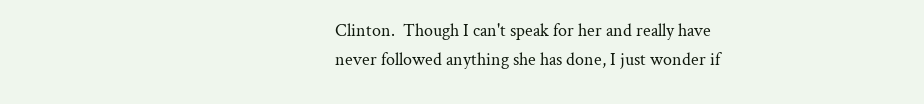Clinton.  Though I can't speak for her and really have never followed anything she has done, I just wonder if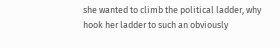she wanted to climb the political ladder, why hook her ladder to such an obviously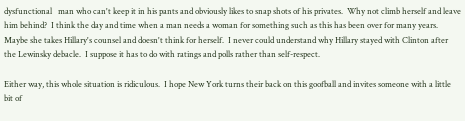dysfunctional   man who can't keep it in his pants and obviously likes to snap shots of his privates.  Why not climb herself and leave him behind?  I think the day and time when a man needs a woman for something such as this has been over for many years.  Maybe she takes Hillary's counsel and doesn't think for herself.  I never could understand why Hillary stayed with Clinton after the Lewinsky debacle.  I suppose it has to do with ratings and polls rather than self-respect.

Either way, this whole situation is ridiculous.  I hope New York turns their back on this goofball and invites someone with a little bit of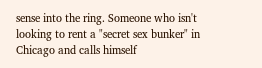sense into the ring. Someone who isn't looking to rent a "secret sex bunker" in Chicago and calls himself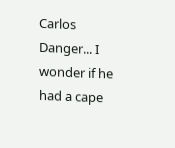Carlos Danger... I wonder if he had a cape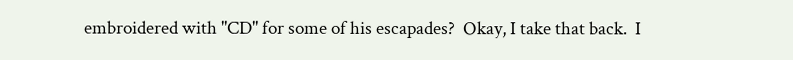embroidered with "CD" for some of his escapades?  Okay, I take that back.  I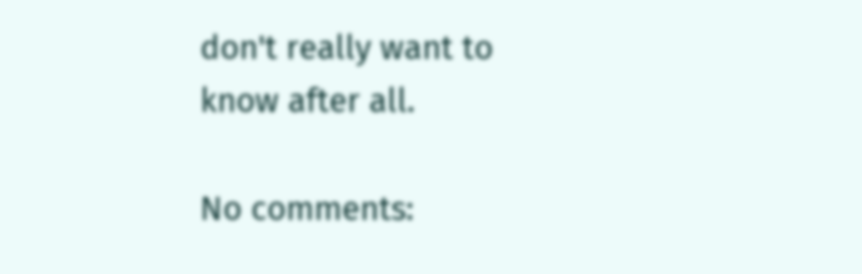don't really want to know after all.

No comments: